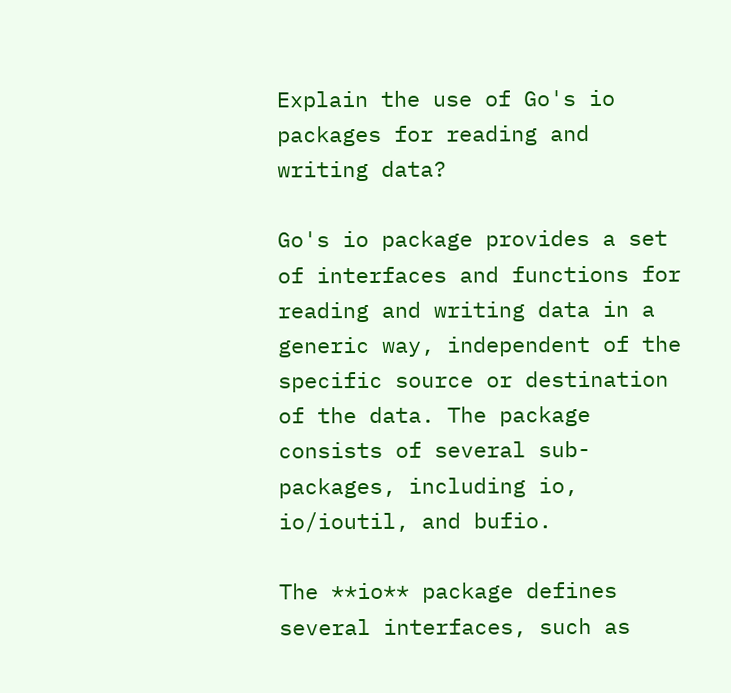Explain the use of Go's io packages for reading and writing data?

Go's io package provides a set of interfaces and functions for reading and writing data in a generic way, independent of the specific source or destination of the data. The package consists of several sub-packages, including io, io/ioutil, and bufio.

The **io** package defines several interfaces, such as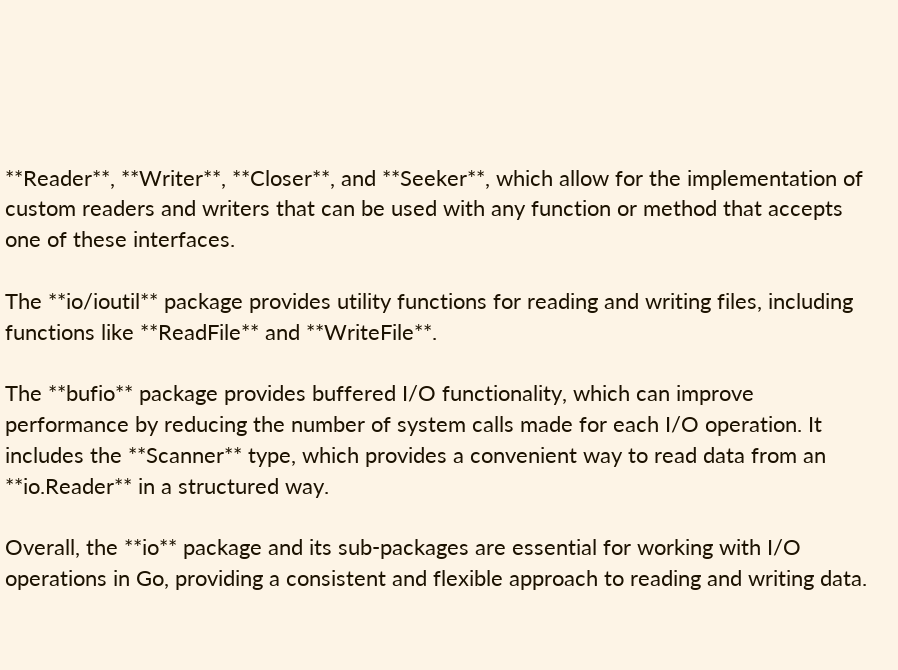**Reader**, **Writer**, **Closer**, and **Seeker**, which allow for the implementation of custom readers and writers that can be used with any function or method that accepts one of these interfaces.

The **io/ioutil** package provides utility functions for reading and writing files, including functions like **ReadFile** and **WriteFile**.

The **bufio** package provides buffered I/O functionality, which can improve performance by reducing the number of system calls made for each I/O operation. It includes the **Scanner** type, which provides a convenient way to read data from an **io.Reader** in a structured way.

Overall, the **io** package and its sub-packages are essential for working with I/O operations in Go, providing a consistent and flexible approach to reading and writing data.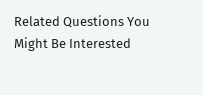Related Questions You Might Be Interested